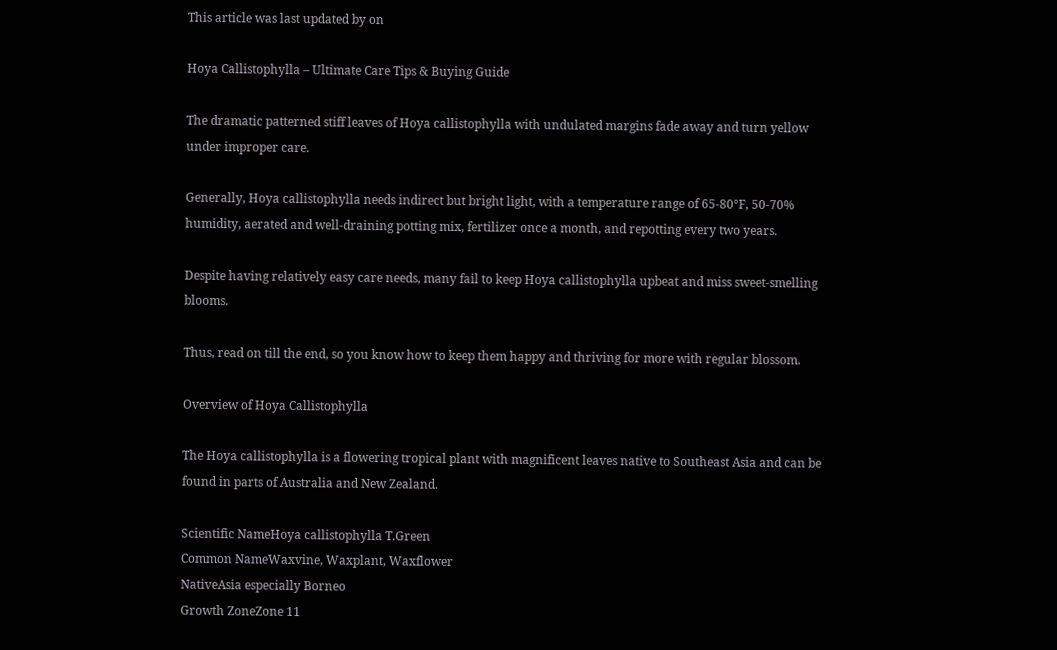This article was last updated by on

Hoya Callistophylla – Ultimate Care Tips & Buying Guide

The dramatic patterned stiff leaves of Hoya callistophylla with undulated margins fade away and turn yellow under improper care.

Generally, Hoya callistophylla needs indirect but bright light, with a temperature range of 65-80°F, 50-70% humidity, aerated and well-draining potting mix, fertilizer once a month, and repotting every two years.

Despite having relatively easy care needs, many fail to keep Hoya callistophylla upbeat and miss sweet-smelling blooms.

Thus, read on till the end, so you know how to keep them happy and thriving for more with regular blossom.

Overview of Hoya Callistophylla

The Hoya callistophylla is a flowering tropical plant with magnificent leaves native to Southeast Asia and can be found in parts of Australia and New Zealand.

Scientific NameHoya callistophylla T.Green
Common NameWaxvine, Waxplant, Waxflower
NativeAsia especially Borneo
Growth ZoneZone 11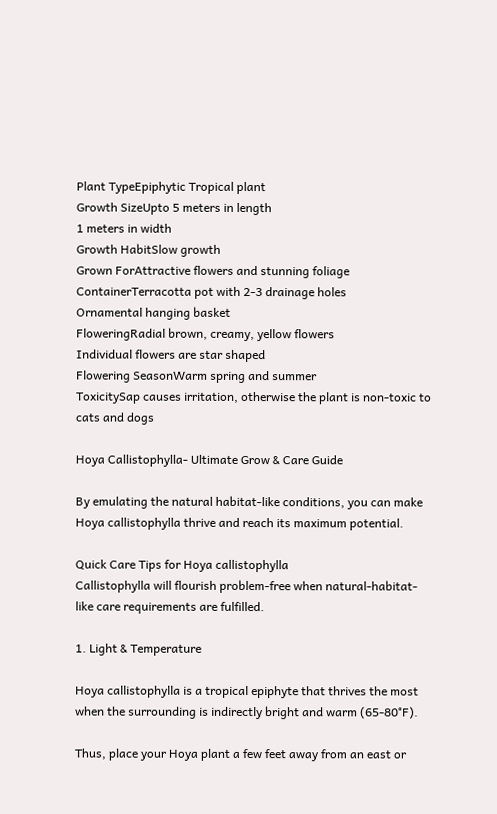Plant TypeEpiphytic Tropical plant
Growth SizeUpto 5 meters in length
1 meters in width
Growth HabitSlow growth
Grown ForAttractive flowers and stunning foliage
ContainerTerracotta pot with 2-3 drainage holes
Ornamental hanging basket
FloweringRadial brown, creamy, yellow flowers
Individual flowers are star shaped
Flowering SeasonWarm spring and summer
ToxicitySap causes irritation, otherwise the plant is non-toxic to cats and dogs

Hoya Callistophylla- Ultimate Grow & Care Guide

By emulating the natural habitat-like conditions, you can make Hoya callistophylla thrive and reach its maximum potential.

Quick Care Tips for Hoya callistophylla
Callistophylla will flourish problem-free when natural-habitat-like care requirements are fulfilled.

1. Light & Temperature

Hoya callistophylla is a tropical epiphyte that thrives the most when the surrounding is indirectly bright and warm (65-80°F).

Thus, place your Hoya plant a few feet away from an east or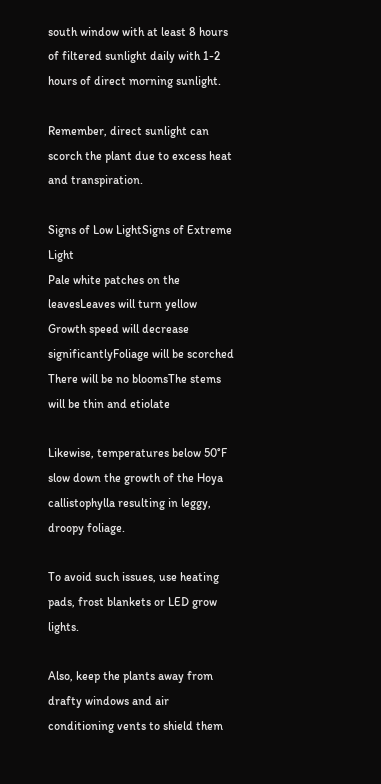south window with at least 8 hours of filtered sunlight daily with 1-2 hours of direct morning sunlight.

Remember, direct sunlight can scorch the plant due to excess heat and transpiration.

Signs of Low LightSigns of Extreme Light
Pale white patches on the leavesLeaves will turn yellow
Growth speed will decrease significantlyFoliage will be scorched
There will be no bloomsThe stems will be thin and etiolate

Likewise, temperatures below 50°F slow down the growth of the Hoya callistophylla resulting in leggy, droopy foliage.

To avoid such issues, use heating pads, frost blankets or LED grow lights.

Also, keep the plants away from drafty windows and air conditioning vents to shield them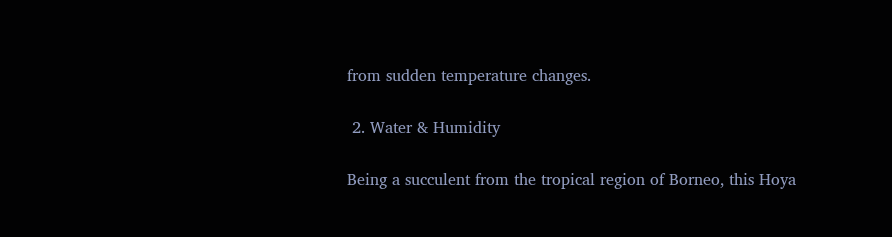from sudden temperature changes.

 2. Water & Humidity

Being a succulent from the tropical region of Borneo, this Hoya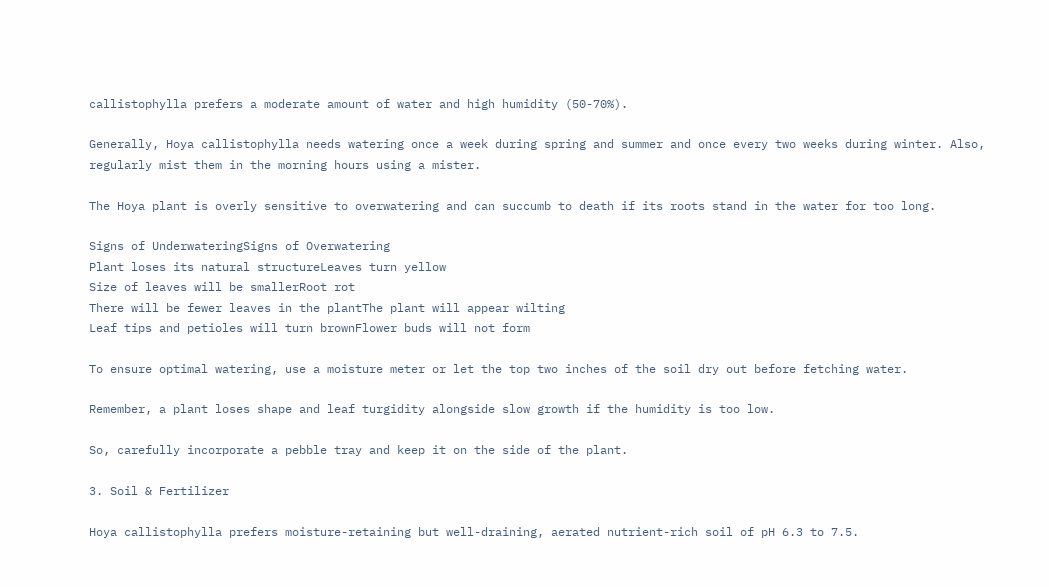callistophylla prefers a moderate amount of water and high humidity (50-70%).

Generally, Hoya callistophylla needs watering once a week during spring and summer and once every two weeks during winter. Also, regularly mist them in the morning hours using a mister.

The Hoya plant is overly sensitive to overwatering and can succumb to death if its roots stand in the water for too long.

Signs of UnderwateringSigns of Overwatering
Plant loses its natural structureLeaves turn yellow
Size of leaves will be smallerRoot rot
There will be fewer leaves in the plantThe plant will appear wilting
Leaf tips and petioles will turn brownFlower buds will not form

To ensure optimal watering, use a moisture meter or let the top two inches of the soil dry out before fetching water.

Remember, a plant loses shape and leaf turgidity alongside slow growth if the humidity is too low.

So, carefully incorporate a pebble tray and keep it on the side of the plant.

3. Soil & Fertilizer

Hoya callistophylla prefers moisture-retaining but well-draining, aerated nutrient-rich soil of pH 6.3 to 7.5.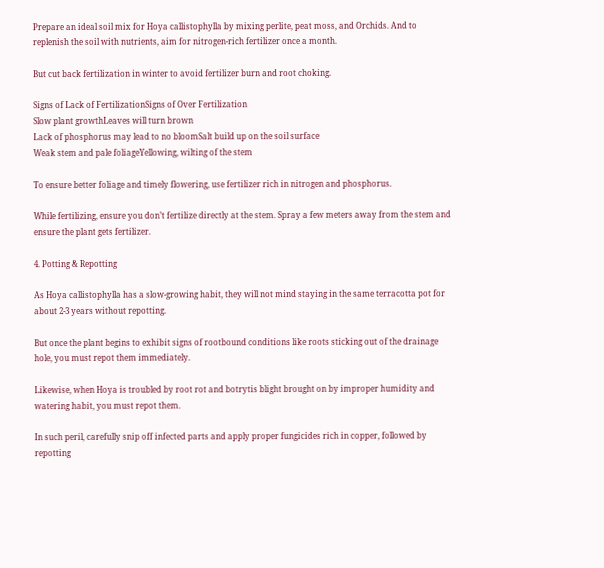Prepare an ideal soil mix for Hoya callistophylla by mixing perlite, peat moss, and Orchids. And to replenish the soil with nutrients, aim for nitrogen-rich fertilizer once a month.

But cut back fertilization in winter to avoid fertilizer burn and root choking.

Signs of Lack of FertilizationSigns of Over Fertilization
Slow plant growthLeaves will turn brown
Lack of phosphorus may lead to no bloomSalt build up on the soil surface
Weak stem and pale foliageYellowing, wilting of the stem

To ensure better foliage and timely flowering, use fertilizer rich in nitrogen and phosphorus.

While fertilizing, ensure you don’t fertilize directly at the stem. Spray a few meters away from the stem and ensure the plant gets fertilizer.

4. Potting & Repotting

As Hoya callistophylla has a slow-growing habit, they will not mind staying in the same terracotta pot for about 2-3 years without repotting.

But once the plant begins to exhibit signs of rootbound conditions like roots sticking out of the drainage hole, you must repot them immediately.

Likewise, when Hoya is troubled by root rot and botrytis blight brought on by improper humidity and watering habit, you must repot them.

In such peril, carefully snip off infected parts and apply proper fungicides rich in copper, followed by repotting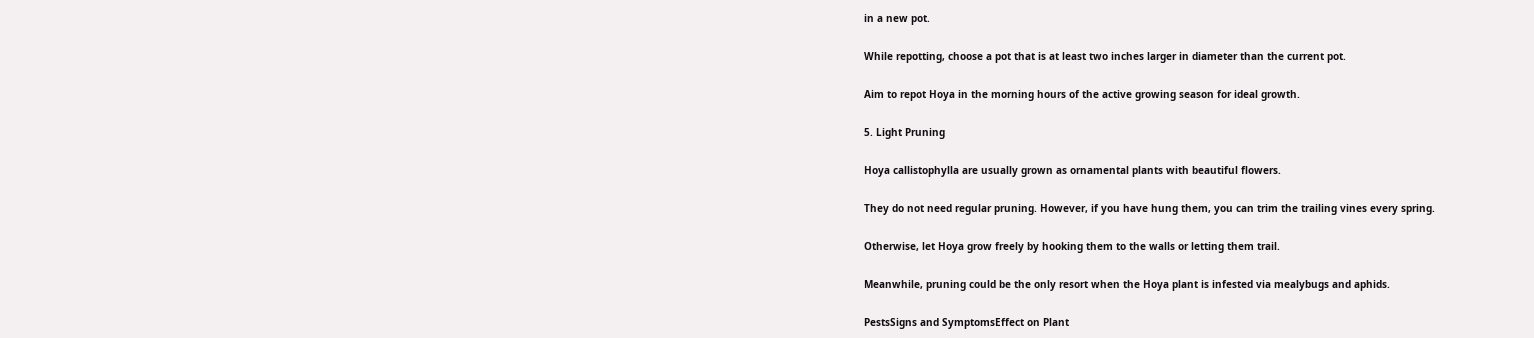in a new pot.

While repotting, choose a pot that is at least two inches larger in diameter than the current pot.

Aim to repot Hoya in the morning hours of the active growing season for ideal growth.

5. Light Pruning

Hoya callistophylla are usually grown as ornamental plants with beautiful flowers.

They do not need regular pruning. However, if you have hung them, you can trim the trailing vines every spring.

Otherwise, let Hoya grow freely by hooking them to the walls or letting them trail.

Meanwhile, pruning could be the only resort when the Hoya plant is infested via mealybugs and aphids.

PestsSigns and SymptomsEffect on Plant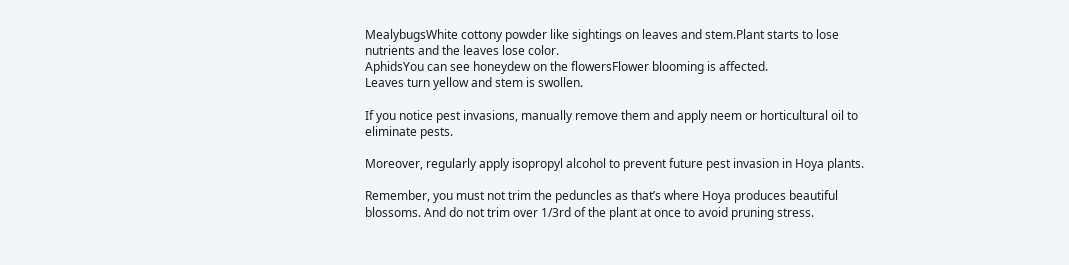MealybugsWhite cottony powder like sightings on leaves and stem.Plant starts to lose nutrients and the leaves lose color.
AphidsYou can see honeydew on the flowersFlower blooming is affected.
Leaves turn yellow and stem is swollen.

If you notice pest invasions, manually remove them and apply neem or horticultural oil to eliminate pests.

Moreover, regularly apply isopropyl alcohol to prevent future pest invasion in Hoya plants.

Remember, you must not trim the peduncles as that’s where Hoya produces beautiful blossoms. And do not trim over 1/3rd of the plant at once to avoid pruning stress.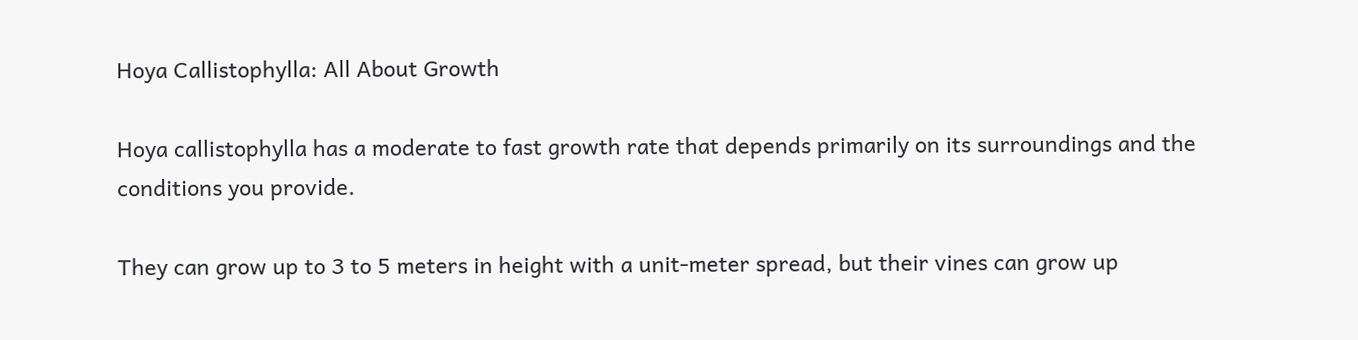Hoya Callistophylla: All About Growth

Hoya callistophylla has a moderate to fast growth rate that depends primarily on its surroundings and the conditions you provide.

They can grow up to 3 to 5 meters in height with a unit-meter spread, but their vines can grow up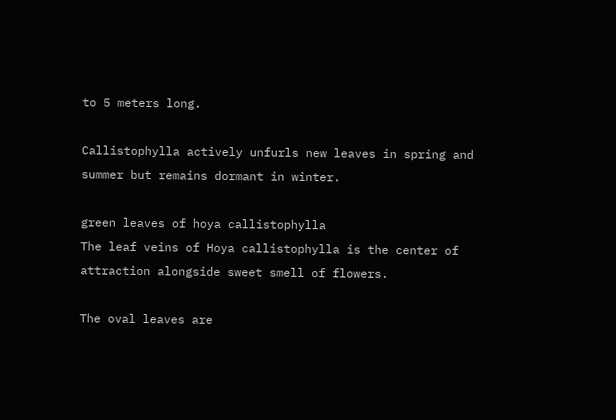to 5 meters long.

Callistophylla actively unfurls new leaves in spring and summer but remains dormant in winter.

green leaves of hoya callistophylla
The leaf veins of Hoya callistophylla is the center of attraction alongside sweet smell of flowers.

The oval leaves are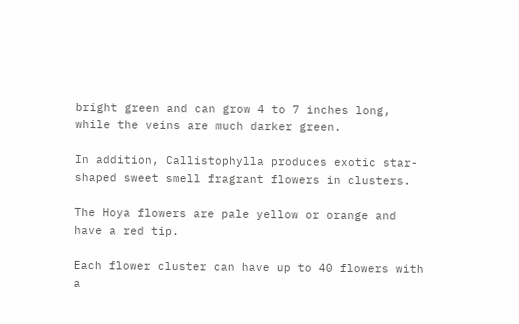bright green and can grow 4 to 7 inches long, while the veins are much darker green.

In addition, Callistophylla produces exotic star-shaped sweet smell fragrant flowers in clusters.

The Hoya flowers are pale yellow or orange and have a red tip.

Each flower cluster can have up to 40 flowers with a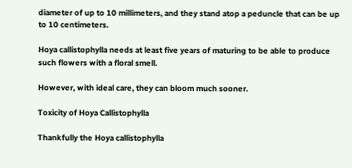diameter of up to 10 millimeters, and they stand atop a peduncle that can be up to 10 centimeters.

Hoya callistophylla needs at least five years of maturing to be able to produce such flowers with a floral smell.

However, with ideal care, they can bloom much sooner.

Toxicity of Hoya Callistophylla

Thankfully the Hoya callistophylla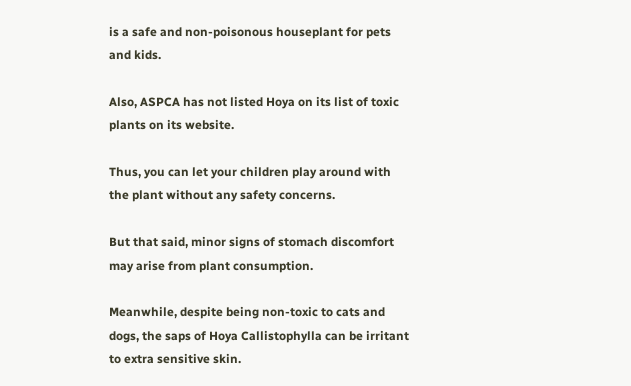is a safe and non-poisonous houseplant for pets and kids.

Also, ASPCA has not listed Hoya on its list of toxic plants on its website.

Thus, you can let your children play around with the plant without any safety concerns.

But that said, minor signs of stomach discomfort may arise from plant consumption.

Meanwhile, despite being non-toxic to cats and dogs, the saps of Hoya Callistophylla can be irritant to extra sensitive skin.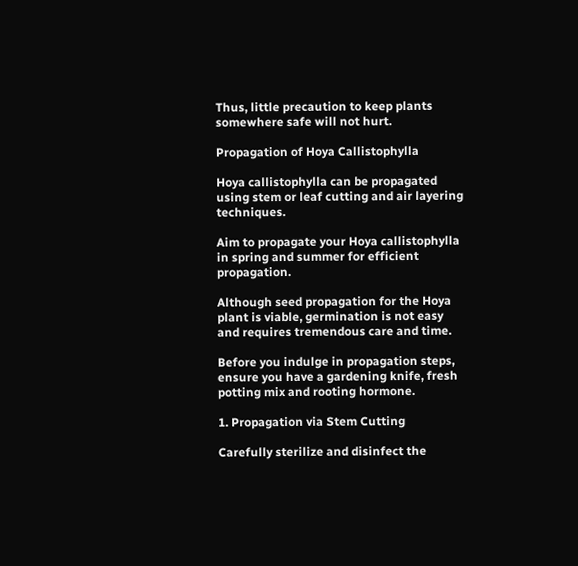Thus, little precaution to keep plants somewhere safe will not hurt.

Propagation of Hoya Callistophylla

Hoya callistophylla can be propagated using stem or leaf cutting and air layering techniques.

Aim to propagate your Hoya callistophylla in spring and summer for efficient propagation.

Although seed propagation for the Hoya plant is viable, germination is not easy and requires tremendous care and time.

Before you indulge in propagation steps, ensure you have a gardening knife, fresh potting mix and rooting hormone.

1. Propagation via Stem Cutting

Carefully sterilize and disinfect the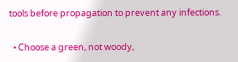tools before propagation to prevent any infections.

  • Choose a green, not woody,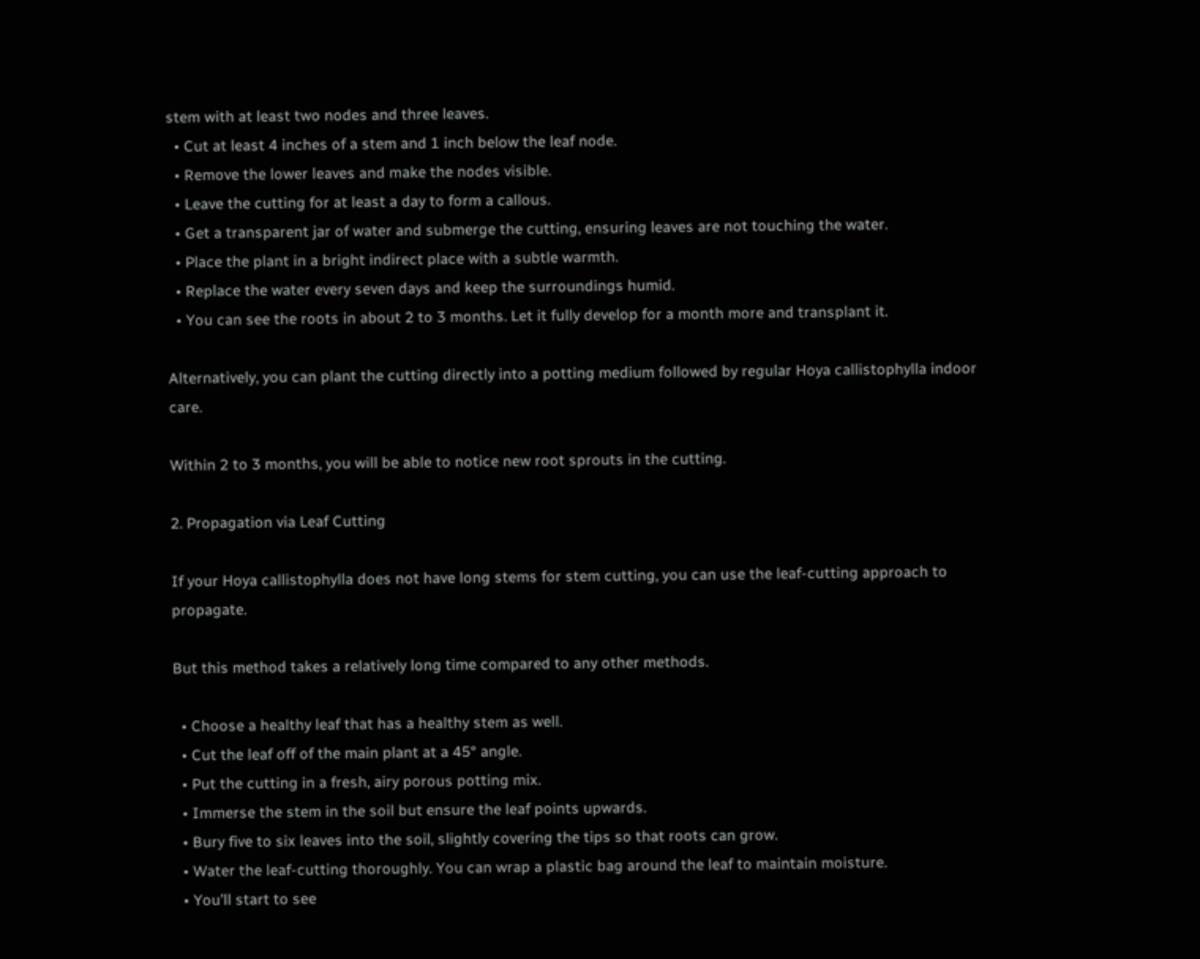stem with at least two nodes and three leaves.
  • Cut at least 4 inches of a stem and 1 inch below the leaf node.
  • Remove the lower leaves and make the nodes visible.
  • Leave the cutting for at least a day to form a callous.
  • Get a transparent jar of water and submerge the cutting, ensuring leaves are not touching the water.
  • Place the plant in a bright indirect place with a subtle warmth.
  • Replace the water every seven days and keep the surroundings humid.
  • You can see the roots in about 2 to 3 months. Let it fully develop for a month more and transplant it.

Alternatively, you can plant the cutting directly into a potting medium followed by regular Hoya callistophylla indoor care.

Within 2 to 3 months, you will be able to notice new root sprouts in the cutting.

2. Propagation via Leaf Cutting

If your Hoya callistophylla does not have long stems for stem cutting, you can use the leaf-cutting approach to propagate.

But this method takes a relatively long time compared to any other methods.

  • Choose a healthy leaf that has a healthy stem as well.
  • Cut the leaf off of the main plant at a 45° angle.
  • Put the cutting in a fresh, airy porous potting mix.
  • Immerse the stem in the soil but ensure the leaf points upwards.
  • Bury five to six leaves into the soil, slightly covering the tips so that roots can grow.
  • Water the leaf-cutting thoroughly. You can wrap a plastic bag around the leaf to maintain moisture.
  • You’ll start to see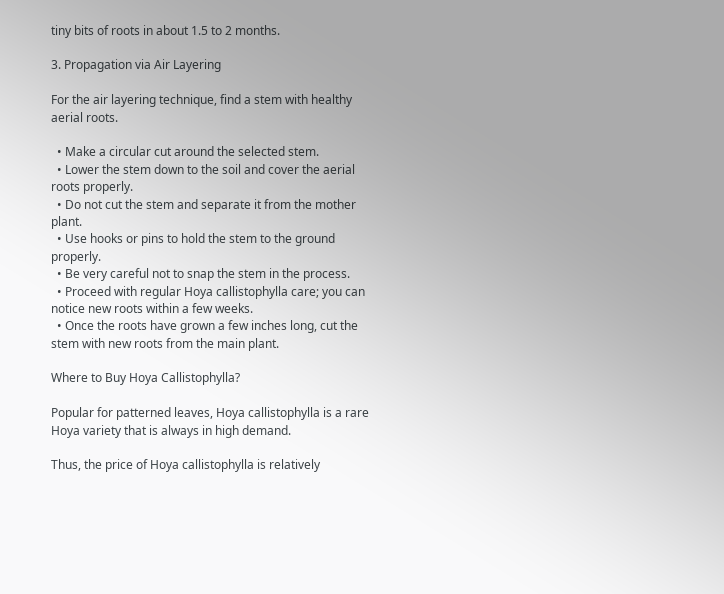tiny bits of roots in about 1.5 to 2 months.

3. Propagation via Air Layering

For the air layering technique, find a stem with healthy aerial roots.

  • Make a circular cut around the selected stem.
  • Lower the stem down to the soil and cover the aerial roots properly.
  • Do not cut the stem and separate it from the mother plant.
  • Use hooks or pins to hold the stem to the ground properly.
  • Be very careful not to snap the stem in the process.
  • Proceed with regular Hoya callistophylla care; you can notice new roots within a few weeks.
  • Once the roots have grown a few inches long, cut the stem with new roots from the main plant.

Where to Buy Hoya Callistophylla?

Popular for patterned leaves, Hoya callistophylla is a rare Hoya variety that is always in high demand.

Thus, the price of Hoya callistophylla is relatively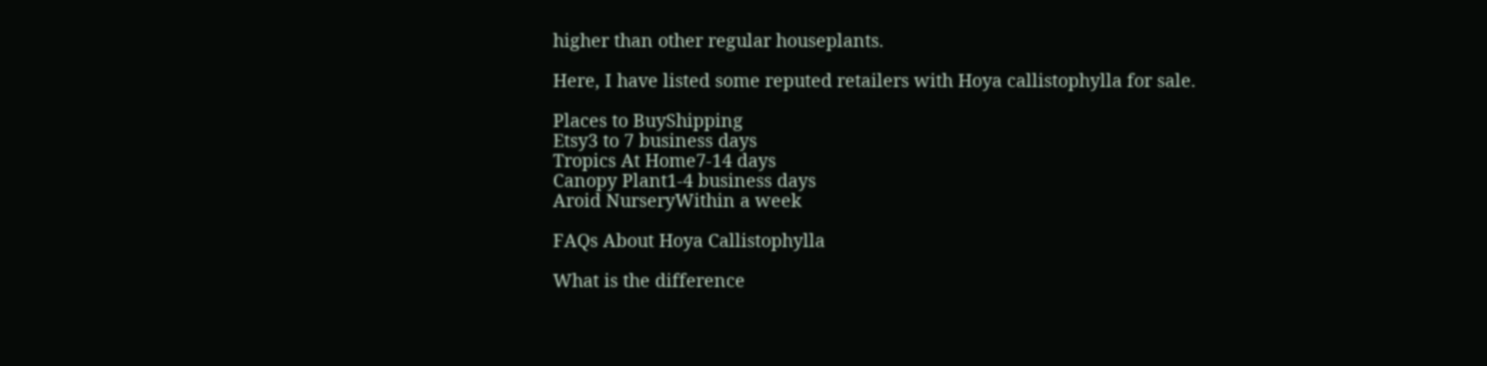higher than other regular houseplants.

Here, I have listed some reputed retailers with Hoya callistophylla for sale.

Places to BuyShipping
Etsy3 to 7 business days
Tropics At Home7-14 days
Canopy Plant1-4 business days
Aroid NurseryWithin a week

FAQs About Hoya Callistophylla

What is the difference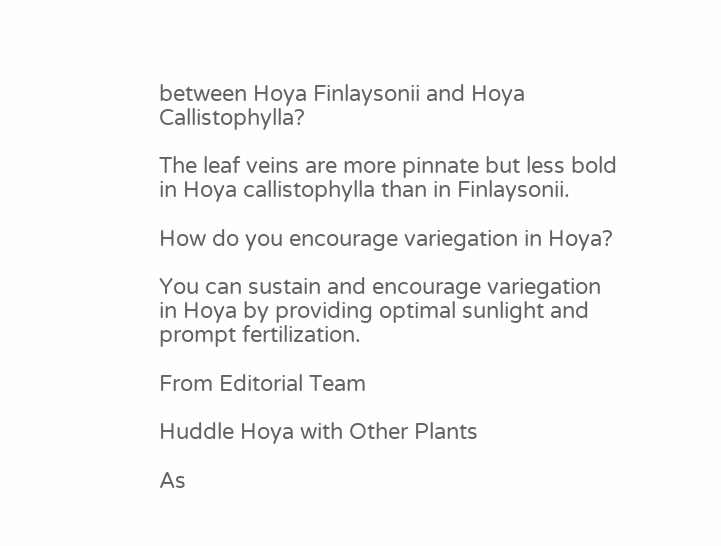between Hoya Finlaysonii and Hoya Callistophylla?

The leaf veins are more pinnate but less bold in Hoya callistophylla than in Finlaysonii.

How do you encourage variegation in Hoya?

You can sustain and encourage variegation in Hoya by providing optimal sunlight and prompt fertilization.

From Editorial Team

Huddle Hoya with Other Plants

As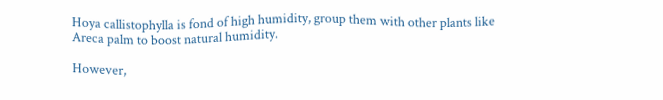Hoya callistophylla is fond of high humidity, group them with other plants like Areca palm to boost natural humidity.

However,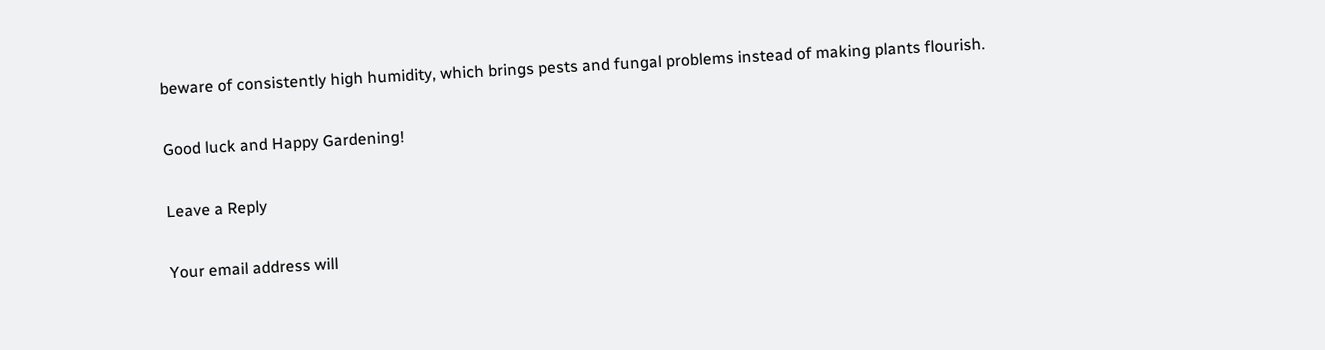beware of consistently high humidity, which brings pests and fungal problems instead of making plants flourish.

Good luck and Happy Gardening!

Leave a Reply

Your email address will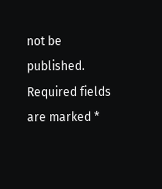not be published. Required fields are marked *